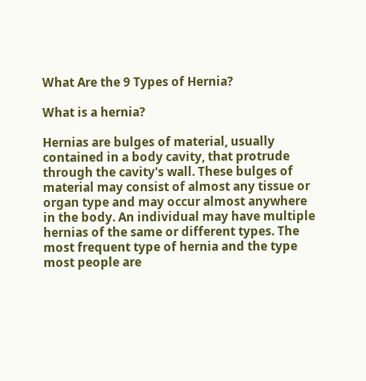What Are the 9 Types of Hernia?

What is a hernia?

Hernias are bulges of material, usually contained in a body cavity, that protrude through the cavity's wall. These bulges of material may consist of almost any tissue or organ type and may occur almost anywhere in the body. An individual may have multiple hernias of the same or different types. The most frequent type of hernia and the type most people are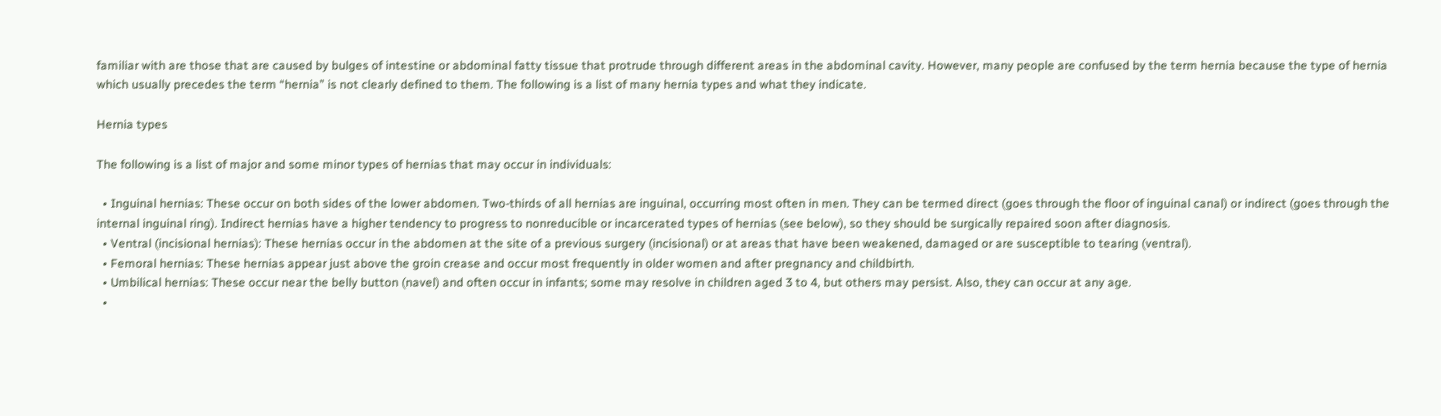familiar with are those that are caused by bulges of intestine or abdominal fatty tissue that protrude through different areas in the abdominal cavity. However, many people are confused by the term hernia because the type of hernia which usually precedes the term “hernia” is not clearly defined to them. The following is a list of many hernia types and what they indicate.

Hernia types

The following is a list of major and some minor types of hernias that may occur in individuals:

  • Inguinal hernias: These occur on both sides of the lower abdomen. Two-thirds of all hernias are inguinal, occurring most often in men. They can be termed direct (goes through the floor of inguinal canal) or indirect (goes through the internal inguinal ring). Indirect hernias have a higher tendency to progress to nonreducible or incarcerated types of hernias (see below), so they should be surgically repaired soon after diagnosis.
  • Ventral (incisional hernias): These hernias occur in the abdomen at the site of a previous surgery (incisional) or at areas that have been weakened, damaged or are susceptible to tearing (ventral).
  • Femoral hernias: These hernias appear just above the groin crease and occur most frequently in older women and after pregnancy and childbirth.
  • Umbilical hernias: These occur near the belly button (navel) and often occur in infants; some may resolve in children aged 3 to 4, but others may persist. Also, they can occur at any age.
  •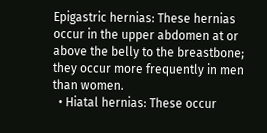Epigastric hernias: These hernias occur in the upper abdomen at or above the belly to the breastbone; they occur more frequently in men than women.
  • Hiatal hernias: These occur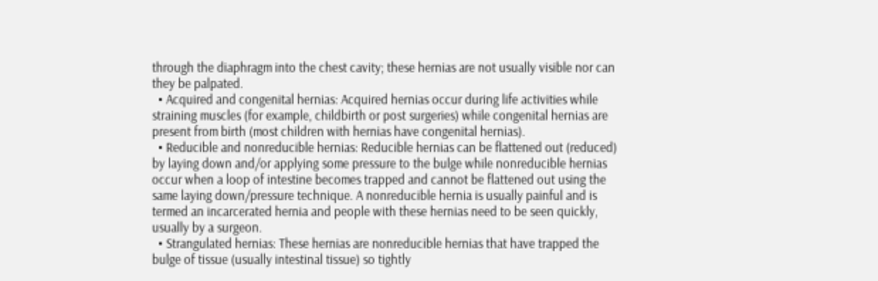through the diaphragm into the chest cavity; these hernias are not usually visible nor can they be palpated.
  • Acquired and congenital hernias: Acquired hernias occur during life activities while straining muscles (for example, childbirth or post surgeries) while congenital hernias are present from birth (most children with hernias have congenital hernias).
  • Reducible and nonreducible hernias: Reducible hernias can be flattened out (reduced) by laying down and/or applying some pressure to the bulge while nonreducible hernias occur when a loop of intestine becomes trapped and cannot be flattened out using the same laying down/pressure technique. A nonreducible hernia is usually painful and is termed an incarcerated hernia and people with these hernias need to be seen quickly, usually by a surgeon.
  • Strangulated hernias: These hernias are nonreducible hernias that have trapped the bulge of tissue (usually intestinal tissue) so tightly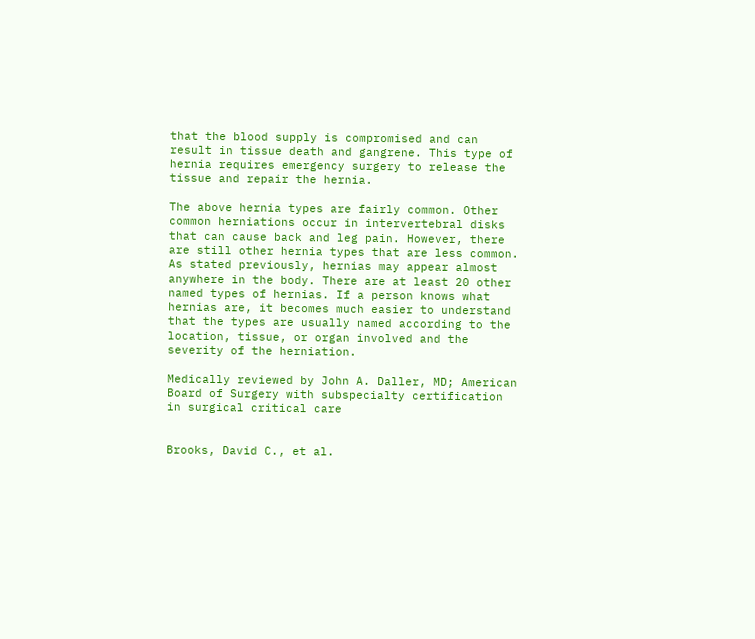that the blood supply is compromised and can result in tissue death and gangrene. This type of hernia requires emergency surgery to release the tissue and repair the hernia.

The above hernia types are fairly common. Other common herniations occur in intervertebral disks that can cause back and leg pain. However, there are still other hernia types that are less common. As stated previously, hernias may appear almost anywhere in the body. There are at least 20 other named types of hernias. If a person knows what hernias are, it becomes much easier to understand that the types are usually named according to the location, tissue, or organ involved and the severity of the herniation.

Medically reviewed by John A. Daller, MD; American Board of Surgery with subspecialty certification in surgical critical care


Brooks, David C., et al.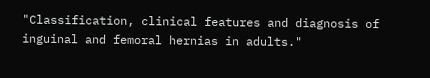"Classification, clinical features and diagnosis of inguinal and femoral hernias in adults."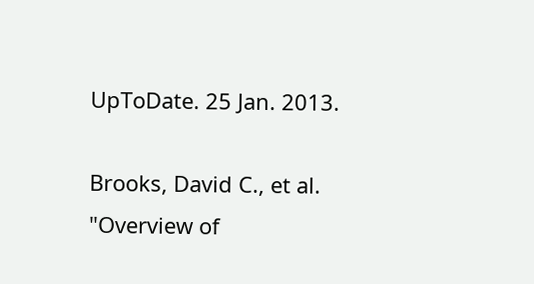UpToDate. 25 Jan. 2013.

Brooks, David C., et al. "Overview of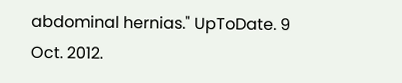abdominal hernias." UpToDate. 9 Oct. 2012.